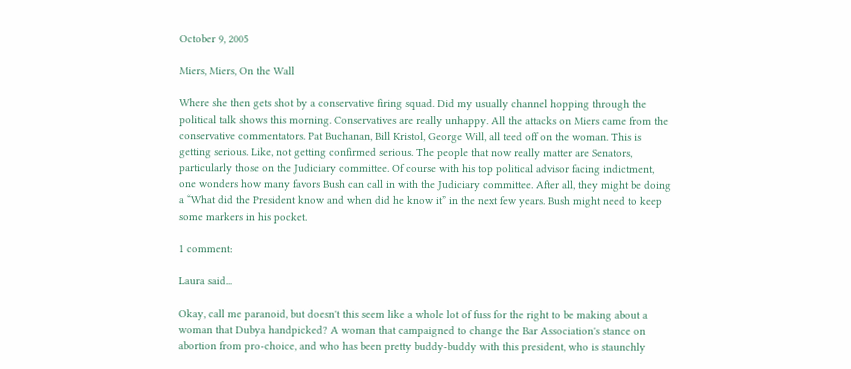October 9, 2005

Miers, Miers, On the Wall

Where she then gets shot by a conservative firing squad. Did my usually channel hopping through the political talk shows this morning. Conservatives are really unhappy. All the attacks on Miers came from the conservative commentators. Pat Buchanan, Bill Kristol, George Will, all teed off on the woman. This is getting serious. Like, not getting confirmed serious. The people that now really matter are Senators, particularly those on the Judiciary committee. Of course with his top political advisor facing indictment, one wonders how many favors Bush can call in with the Judiciary committee. After all, they might be doing a “What did the President know and when did he know it” in the next few years. Bush might need to keep some markers in his pocket.

1 comment:

Laura said...

Okay, call me paranoid, but doesn't this seem like a whole lot of fuss for the right to be making about a woman that Dubya handpicked? A woman that campaigned to change the Bar Association's stance on abortion from pro-choice, and who has been pretty buddy-buddy with this president, who is staunchly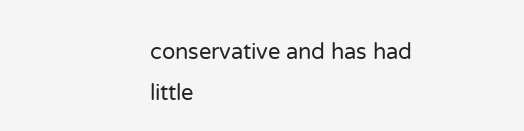conservative and has had little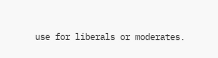use for liberals or moderates.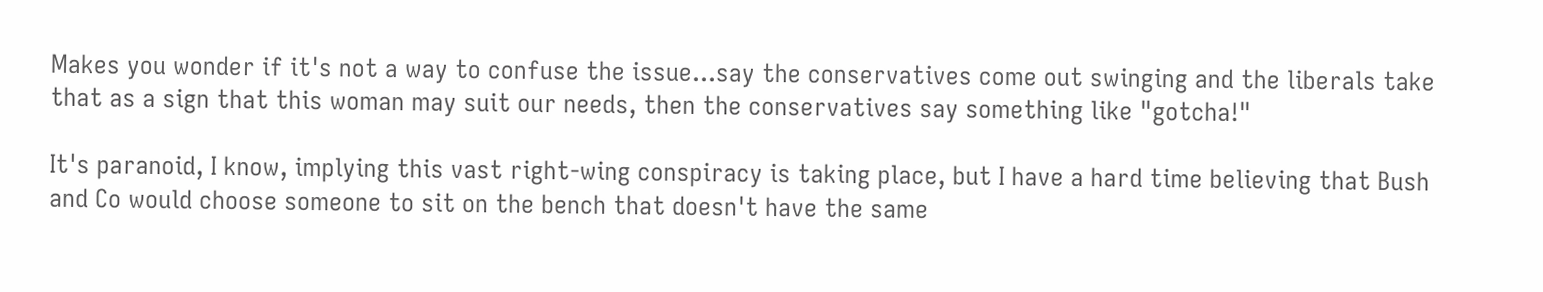Makes you wonder if it's not a way to confuse the issue...say the conservatives come out swinging and the liberals take that as a sign that this woman may suit our needs, then the conservatives say something like "gotcha!"

It's paranoid, I know, implying this vast right-wing conspiracy is taking place, but I have a hard time believing that Bush and Co would choose someone to sit on the bench that doesn't have the same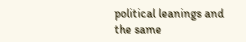political leanings and the same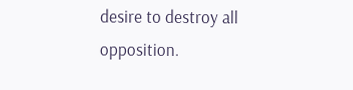desire to destroy all opposition.